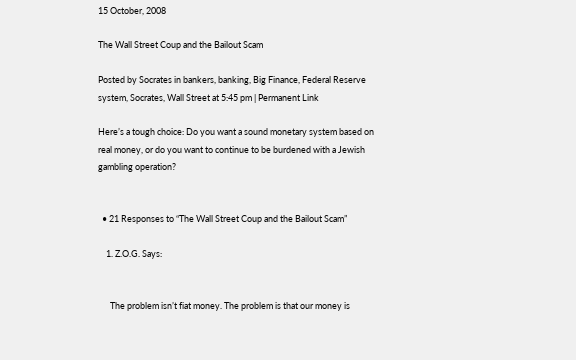15 October, 2008

The Wall Street Coup and the Bailout Scam

Posted by Socrates in bankers, banking, Big Finance, Federal Reserve system, Socrates, Wall Street at 5:45 pm | Permanent Link

Here’s a tough choice: Do you want a sound monetary system based on real money, or do you want to continue to be burdened with a Jewish gambling operation?


  • 21 Responses to “The Wall Street Coup and the Bailout Scam”

    1. Z.O.G. Says:


      The problem isn’t fiat money. The problem is that our money is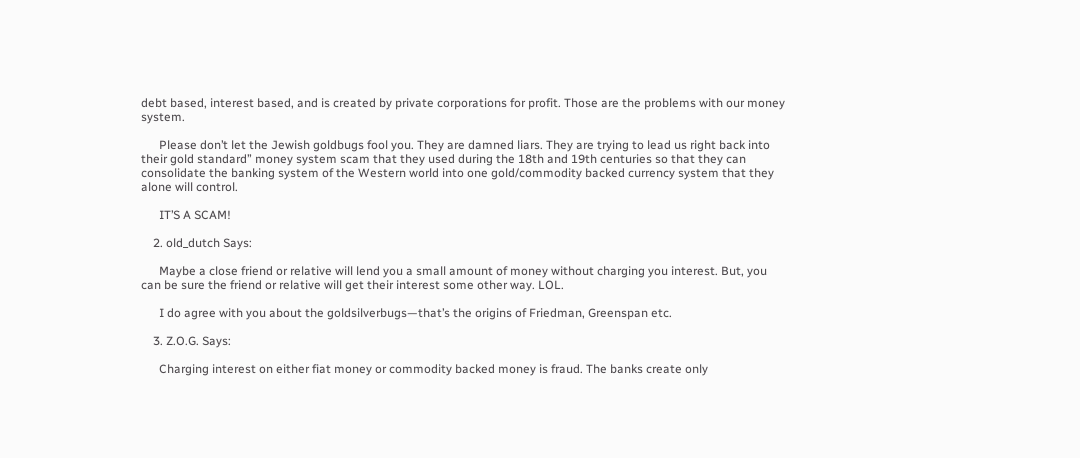debt based, interest based, and is created by private corporations for profit. Those are the problems with our money system.

      Please don’t let the Jewish goldbugs fool you. They are damned liars. They are trying to lead us right back into their gold standard” money system scam that they used during the 18th and 19th centuries so that they can consolidate the banking system of the Western world into one gold/commodity backed currency system that they alone will control.

      IT’S A SCAM!

    2. old_dutch Says:

      Maybe a close friend or relative will lend you a small amount of money without charging you interest. But, you can be sure the friend or relative will get their interest some other way. LOL.

      I do agree with you about the goldsilverbugs—that’s the origins of Friedman, Greenspan etc.

    3. Z.O.G. Says:

      Charging interest on either fiat money or commodity backed money is fraud. The banks create only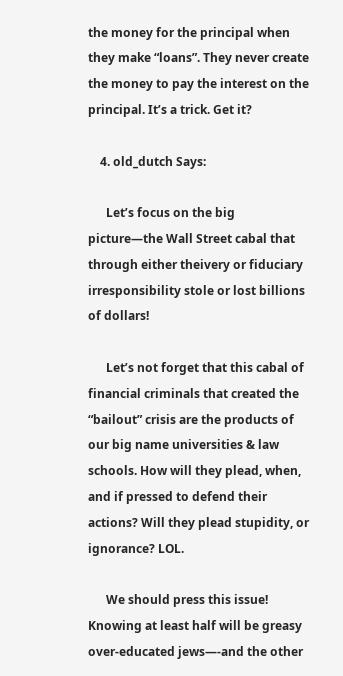the money for the principal when they make “loans”. They never create the money to pay the interest on the principal. It’s a trick. Get it?

    4. old_dutch Says:

      Let’s focus on the big picture—the Wall Street cabal that through either theivery or fiduciary irresponsibility stole or lost billions of dollars!

      Let’s not forget that this cabal of financial criminals that created the “bailout” crisis are the products of our big name universities & law schools. How will they plead, when, and if pressed to defend their actions? Will they plead stupidity, or ignorance? LOL.

      We should press this issue! Knowing at least half will be greasy over-educated jews—-and the other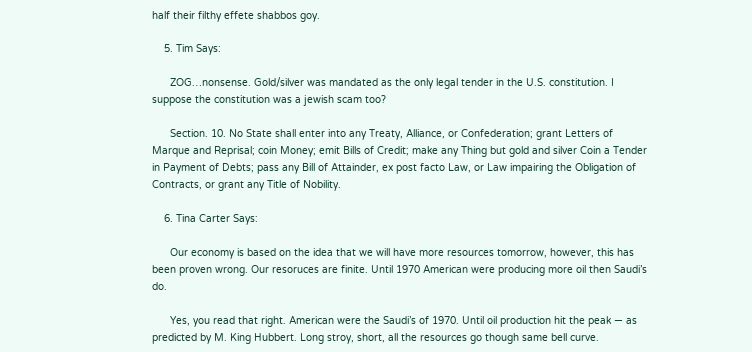half their filthy effete shabbos goy.

    5. Tim Says:

      ZOG…nonsense. Gold/silver was mandated as the only legal tender in the U.S. constitution. I suppose the constitution was a jewish scam too?

      Section. 10. No State shall enter into any Treaty, Alliance, or Confederation; grant Letters of Marque and Reprisal; coin Money; emit Bills of Credit; make any Thing but gold and silver Coin a Tender in Payment of Debts; pass any Bill of Attainder, ex post facto Law, or Law impairing the Obligation of Contracts, or grant any Title of Nobility.

    6. Tina Carter Says:

      Our economy is based on the idea that we will have more resources tomorrow, however, this has been proven wrong. Our resoruces are finite. Until 1970 American were producing more oil then Saudi’s do.

      Yes, you read that right. American were the Saudi’s of 1970. Until oil production hit the peak — as predicted by M. King Hubbert. Long stroy, short, all the resources go though same bell curve.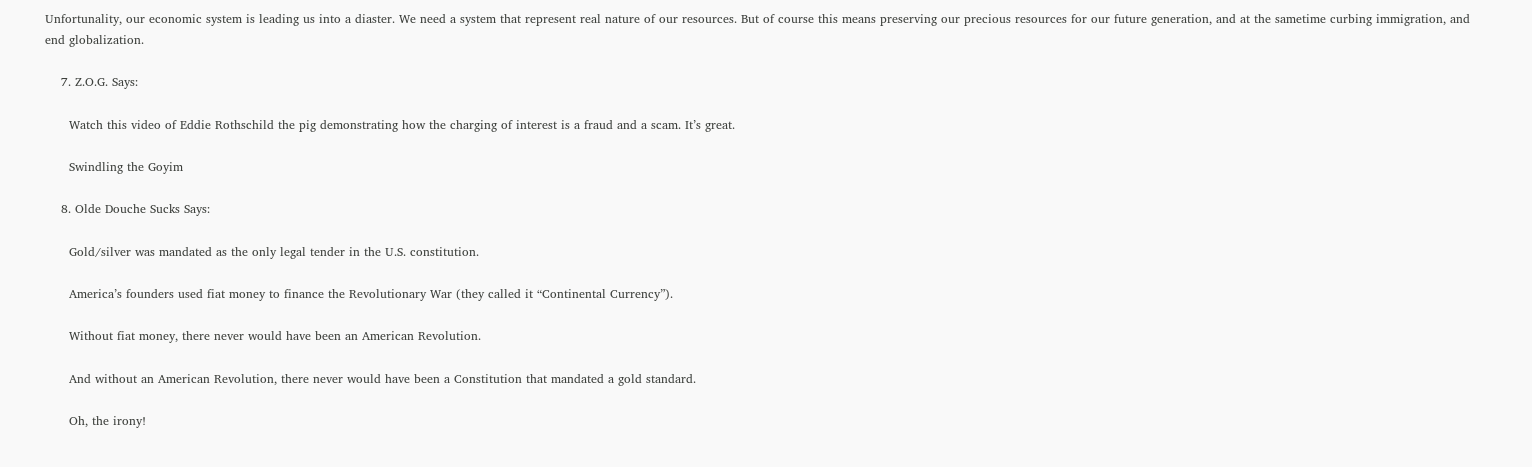Unfortunality, our economic system is leading us into a diaster. We need a system that represent real nature of our resources. But of course this means preserving our precious resources for our future generation, and at the sametime curbing immigration, and end globalization.

    7. Z.O.G. Says:

      Watch this video of Eddie Rothschild the pig demonstrating how the charging of interest is a fraud and a scam. It’s great.

      Swindling the Goyim

    8. Olde Douche Sucks Says:

      Gold/silver was mandated as the only legal tender in the U.S. constitution.

      America’s founders used fiat money to finance the Revolutionary War (they called it “Continental Currency”).

      Without fiat money, there never would have been an American Revolution.

      And without an American Revolution, there never would have been a Constitution that mandated a gold standard.

      Oh, the irony!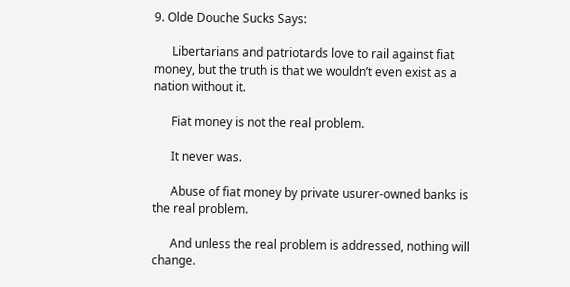9. Olde Douche Sucks Says:

      Libertarians and patriotards love to rail against fiat money, but the truth is that we wouldn’t even exist as a nation without it.

      Fiat money is not the real problem.

      It never was.

      Abuse of fiat money by private usurer-owned banks is the real problem.

      And unless the real problem is addressed, nothing will change.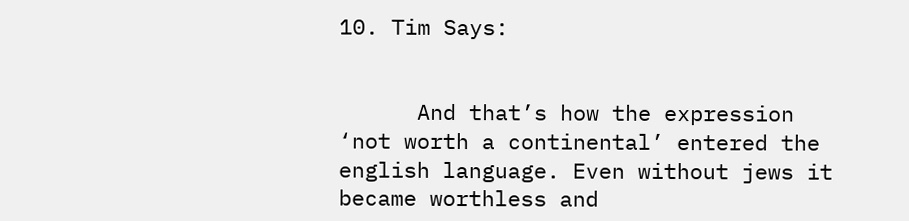10. Tim Says:


      And that’s how the expression ‘not worth a continental’ entered the english language. Even without jews it became worthless and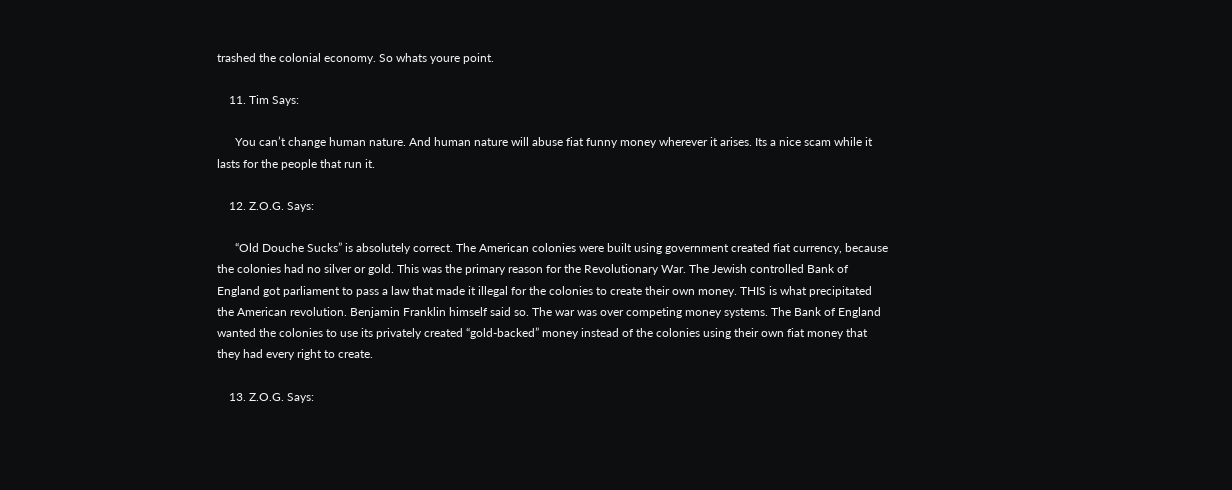trashed the colonial economy. So whats youre point.

    11. Tim Says:

      You can’t change human nature. And human nature will abuse fiat funny money wherever it arises. Its a nice scam while it lasts for the people that run it.

    12. Z.O.G. Says:

      “Old Douche Sucks” is absolutely correct. The American colonies were built using government created fiat currency, because the colonies had no silver or gold. This was the primary reason for the Revolutionary War. The Jewish controlled Bank of England got parliament to pass a law that made it illegal for the colonies to create their own money. THIS is what precipitated the American revolution. Benjamin Franklin himself said so. The war was over competing money systems. The Bank of England wanted the colonies to use its privately created “gold-backed” money instead of the colonies using their own fiat money that they had every right to create.

    13. Z.O.G. Says: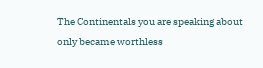The Continentals you are speaking about only became worthless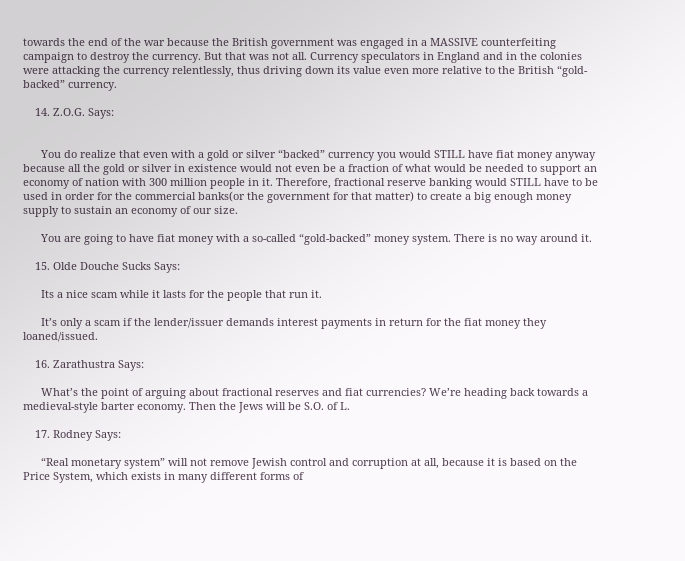towards the end of the war because the British government was engaged in a MASSIVE counterfeiting campaign to destroy the currency. But that was not all. Currency speculators in England and in the colonies were attacking the currency relentlessly, thus driving down its value even more relative to the British “gold-backed” currency.

    14. Z.O.G. Says:


      You do realize that even with a gold or silver “backed” currency you would STILL have fiat money anyway because all the gold or silver in existence would not even be a fraction of what would be needed to support an economy of nation with 300 million people in it. Therefore, fractional reserve banking would STILL have to be used in order for the commercial banks(or the government for that matter) to create a big enough money supply to sustain an economy of our size.

      You are going to have fiat money with a so-called “gold-backed” money system. There is no way around it.

    15. Olde Douche Sucks Says:

      Its a nice scam while it lasts for the people that run it.

      It’s only a scam if the lender/issuer demands interest payments in return for the fiat money they loaned/issued.

    16. Zarathustra Says:

      What’s the point of arguing about fractional reserves and fiat currencies? We’re heading back towards a medieval-style barter economy. Then the Jews will be S.O. of L.

    17. Rodney Says:

      “Real monetary system” will not remove Jewish control and corruption at all, because it is based on the Price System, which exists in many different forms of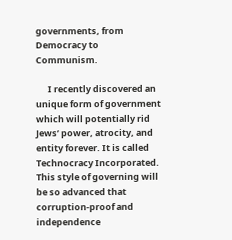governments, from Democracy to Communism.

      I recently discovered an unique form of government which will potentially rid Jews’ power, atrocity, and entity forever. It is called Technocracy Incorporated. This style of governing will be so advanced that corruption-proof and independence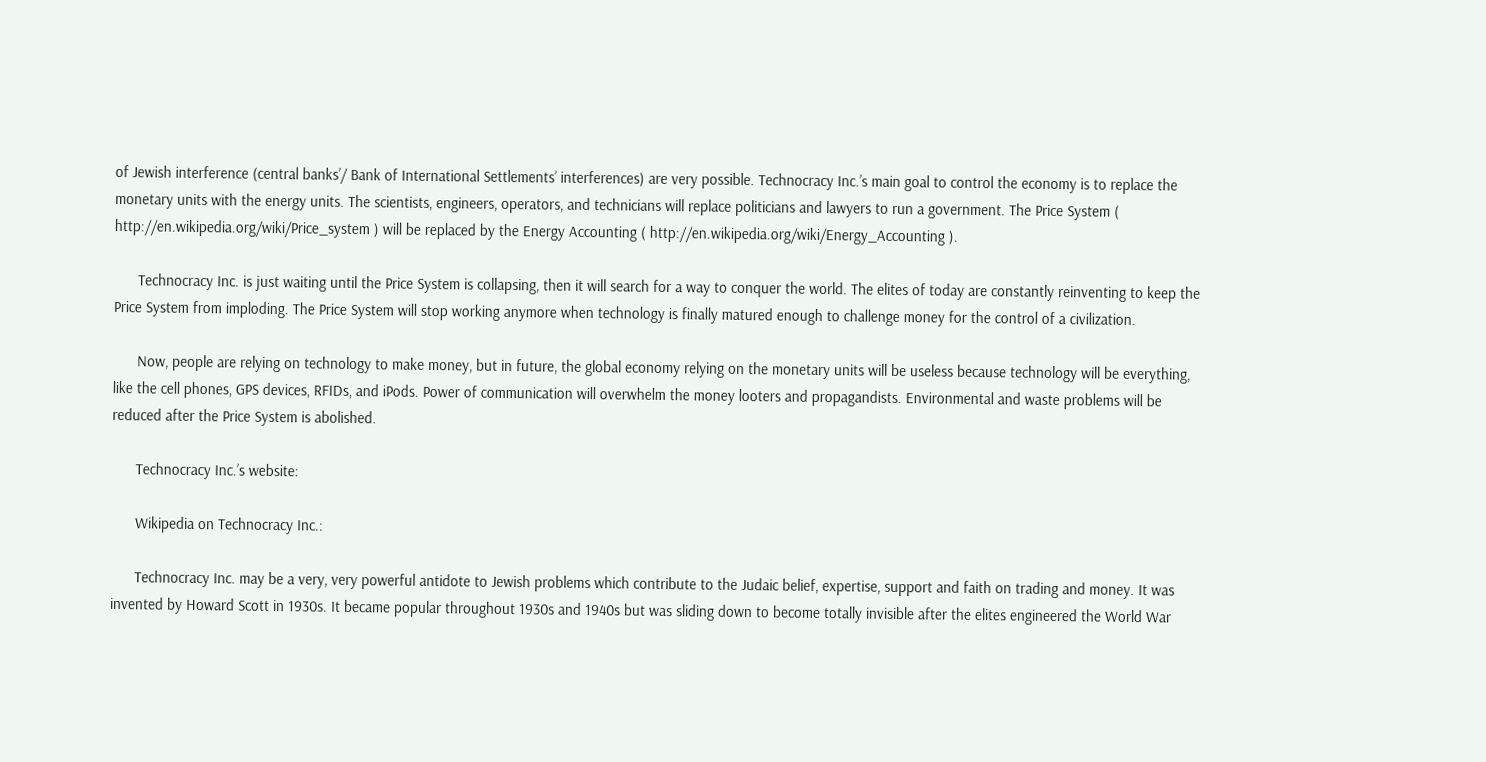of Jewish interference (central banks’/ Bank of International Settlements’ interferences) are very possible. Technocracy Inc.’s main goal to control the economy is to replace the monetary units with the energy units. The scientists, engineers, operators, and technicians will replace politicians and lawyers to run a government. The Price System ( http://en.wikipedia.org/wiki/Price_system ) will be replaced by the Energy Accounting ( http://en.wikipedia.org/wiki/Energy_Accounting ).

      Technocracy Inc. is just waiting until the Price System is collapsing, then it will search for a way to conquer the world. The elites of today are constantly reinventing to keep the Price System from imploding. The Price System will stop working anymore when technology is finally matured enough to challenge money for the control of a civilization.

      Now, people are relying on technology to make money, but in future, the global economy relying on the monetary units will be useless because technology will be everything, like the cell phones, GPS devices, RFIDs, and iPods. Power of communication will overwhelm the money looters and propagandists. Environmental and waste problems will be reduced after the Price System is abolished.

      Technocracy Inc.’s website:

      Wikipedia on Technocracy Inc.:

      Technocracy Inc. may be a very, very powerful antidote to Jewish problems which contribute to the Judaic belief, expertise, support and faith on trading and money. It was invented by Howard Scott in 1930s. It became popular throughout 1930s and 1940s but was sliding down to become totally invisible after the elites engineered the World War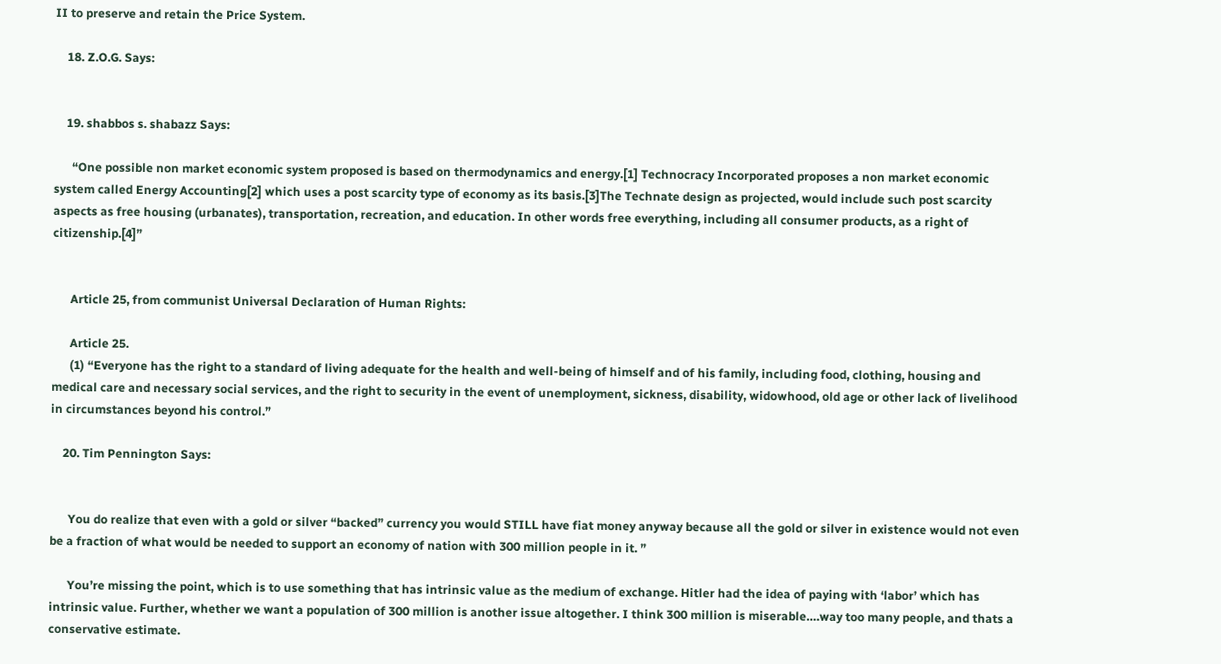II to preserve and retain the Price System.

    18. Z.O.G. Says:


    19. shabbos s. shabazz Says:

      “One possible non market economic system proposed is based on thermodynamics and energy.[1] Technocracy Incorporated proposes a non market economic system called Energy Accounting[2] which uses a post scarcity type of economy as its basis.[3]The Technate design as projected, would include such post scarcity aspects as free housing (urbanates), transportation, recreation, and education. In other words free everything, including all consumer products, as a right of citizenship.[4]”


      Article 25, from communist Universal Declaration of Human Rights:

      Article 25.
      (1) “Everyone has the right to a standard of living adequate for the health and well-being of himself and of his family, including food, clothing, housing and medical care and necessary social services, and the right to security in the event of unemployment, sickness, disability, widowhood, old age or other lack of livelihood in circumstances beyond his control.”

    20. Tim Pennington Says:


      You do realize that even with a gold or silver “backed” currency you would STILL have fiat money anyway because all the gold or silver in existence would not even be a fraction of what would be needed to support an economy of nation with 300 million people in it. ”

      You’re missing the point, which is to use something that has intrinsic value as the medium of exchange. Hitler had the idea of paying with ‘labor’ which has intrinsic value. Further, whether we want a population of 300 million is another issue altogether. I think 300 million is miserable….way too many people, and thats a conservative estimate.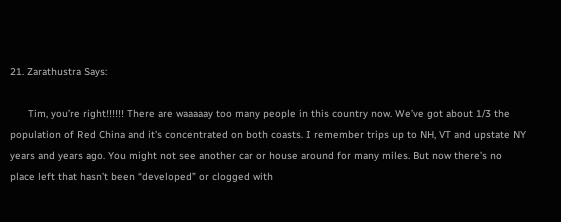21. Zarathustra Says:

      Tim, you’re right!!!!!! There are waaaaay too many people in this country now. We’ve got about 1/3 the population of Red China and it’s concentrated on both coasts. I remember trips up to NH, VT and upstate NY years and years ago. You might not see another car or house around for many miles. But now there’s no place left that hasn’t been “developed” or clogged with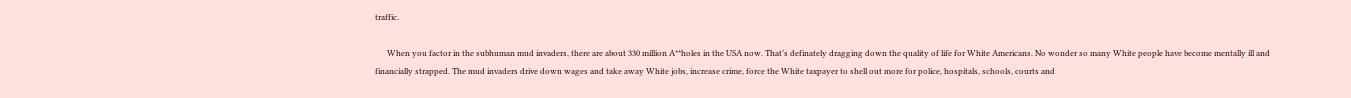traffic.

      When you factor in the subhuman mud invaders, there are about 330 million A**holes in the USA now. That’s definately dragging down the quality of life for White Americans. No wonder so many White people have become mentally ill and financially strapped. The mud invaders drive down wages and take away White jobs, increase crime, force the White taxpayer to shell out more for police, hospitals, schools, courts and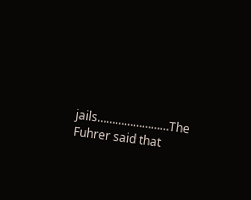jails……………………The Fuhrer said that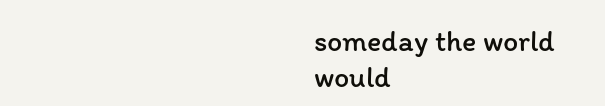someday the world would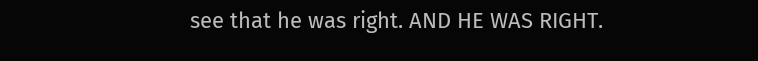see that he was right. AND HE WAS RIGHT.